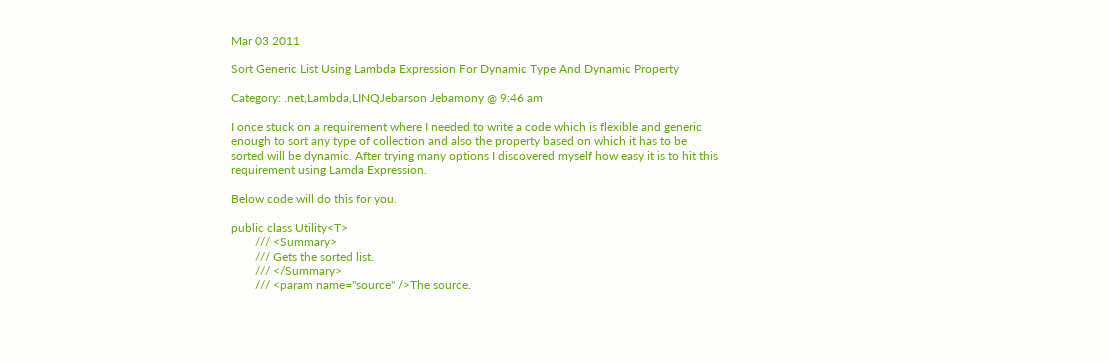Mar 03 2011

Sort Generic List Using Lambda Expression For Dynamic Type And Dynamic Property

Category: .net,Lambda,LINQJebarson Jebamony @ 9:46 am

I once stuck on a requirement where I needed to write a code which is flexible and generic enough to sort any type of collection and also the property based on which it has to be sorted will be dynamic. After trying many options I discovered myself how easy it is to hit this requirement using Lamda Expression.

Below code will do this for you.

public class Utility<T>
        /// <Summary>
        /// Gets the sorted list.
        /// </Summary>
        /// <param name="source" />The source.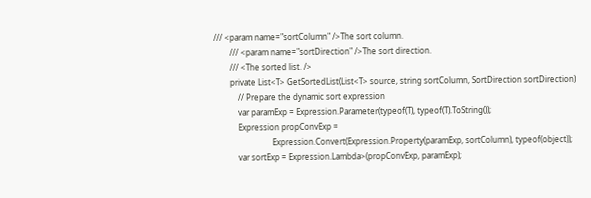/// <param name="sortColumn" />The sort column.
        /// <param name="sortDirection" />The sort direction.
        /// <The sorted list. />
        private List<T> GetSortedList(List<T> source, string sortColumn, SortDirection sortDirection)
            // Prepare the dynamic sort expression
            var paramExp = Expression.Parameter(typeof(T), typeof(T).ToString());
            Expression propConvExp =
                             Expression.Convert(Expression.Property(paramExp, sortColumn), typeof(object));
            var sortExp = Expression.Lambda>(propConvExp, paramExp);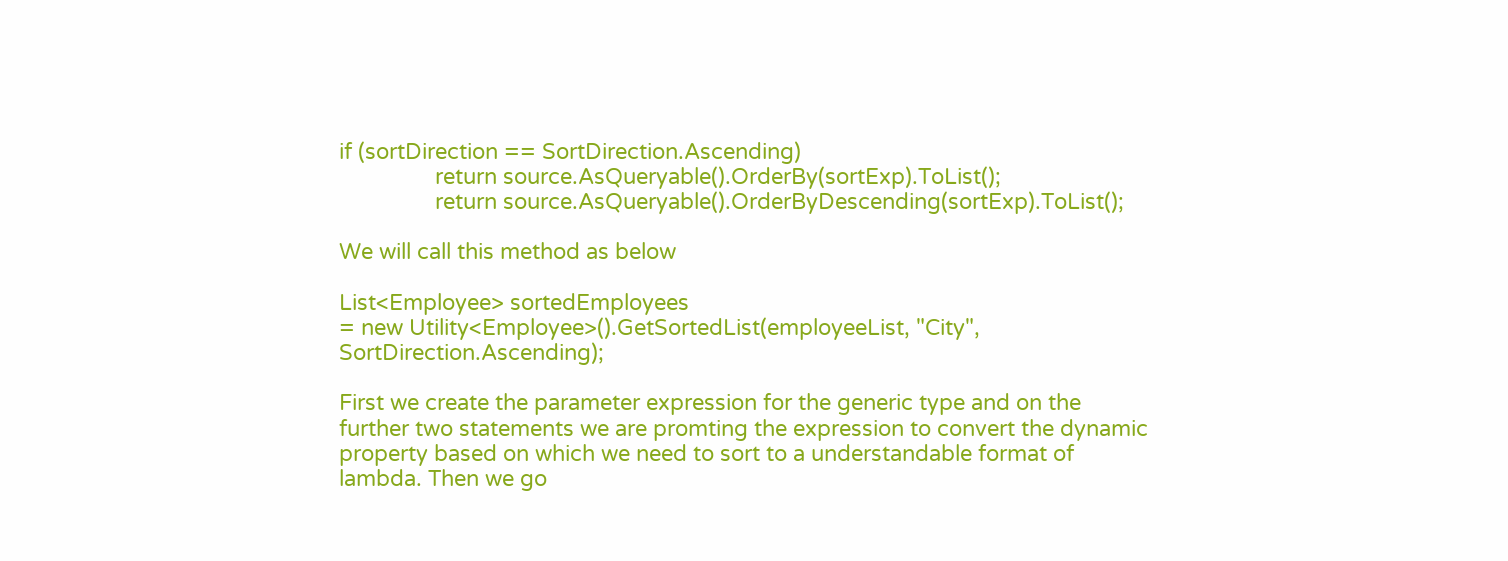if (sortDirection == SortDirection.Ascending)
                return source.AsQueryable().OrderBy(sortExp).ToList();
                return source.AsQueryable().OrderByDescending(sortExp).ToList();

We will call this method as below

List<Employee> sortedEmployees
= new Utility<Employee>().GetSortedList(employeeList, "City", SortDirection.Ascending);

First we create the parameter expression for the generic type and on the further two statements we are promting the expression to convert the dynamic property based on which we need to sort to a understandable format of lambda. Then we go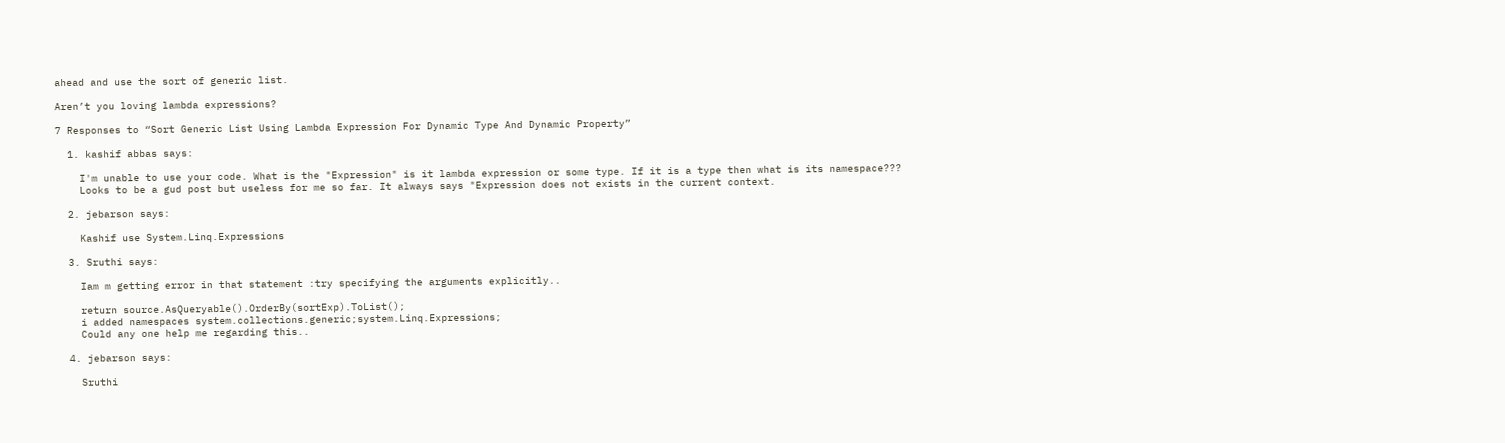ahead and use the sort of generic list.

Aren’t you loving lambda expressions?

7 Responses to “Sort Generic List Using Lambda Expression For Dynamic Type And Dynamic Property”

  1. kashif abbas says:

    I'm unable to use your code. What is the "Expression" is it lambda expression or some type. If it is a type then what is its namespace???
    Looks to be a gud post but useless for me so far. It always says "Expression does not exists in the current context.

  2. jebarson says:

    Kashif use System.Linq.Expressions

  3. Sruthi says:

    Iam m getting error in that statement :try specifying the arguments explicitly..

    return source.AsQueryable().OrderBy(sortExp).ToList();
    i added namespaces system.collections.generic;system.Linq.Expressions;
    Could any one help me regarding this..

  4. jebarson says:

    Sruthi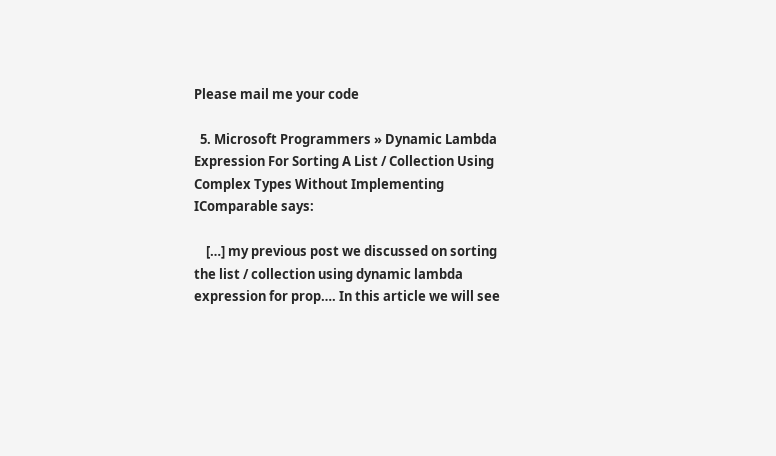Please mail me your code

  5. Microsoft Programmers » Dynamic Lambda Expression For Sorting A List / Collection Using Complex Types Without Implementing IComparable says:

    […] my previous post we discussed on sorting the list / collection using dynamic lambda expression for prop…. In this article we will see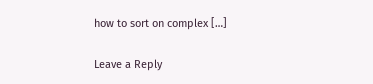how to sort on complex […]

Leave a Reply